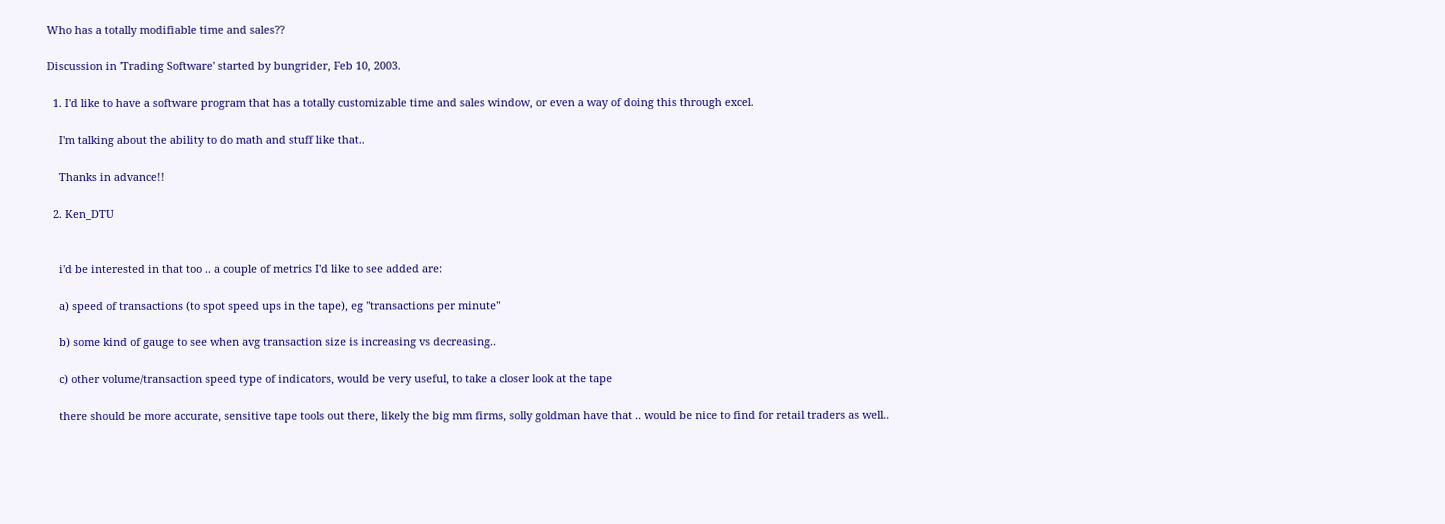Who has a totally modifiable time and sales??

Discussion in 'Trading Software' started by bungrider, Feb 10, 2003.

  1. I'd like to have a software program that has a totally customizable time and sales window, or even a way of doing this through excel.

    I'm talking about the ability to do math and stuff like that..

    Thanks in advance!!

  2. Ken_DTU


    i'd be interested in that too .. a couple of metrics I'd like to see added are:

    a) speed of transactions (to spot speed ups in the tape), eg "transactions per minute"

    b) some kind of gauge to see when avg transaction size is increasing vs decreasing..

    c) other volume/transaction speed type of indicators, would be very useful, to take a closer look at the tape

    there should be more accurate, sensitive tape tools out there, likely the big mm firms, solly goldman have that .. would be nice to find for retail traders as well..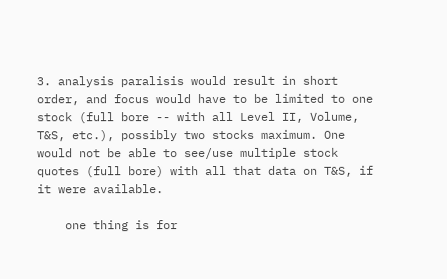3. analysis paralisis would result in short order, and focus would have to be limited to one stock (full bore -- with all Level II, Volume, T&S, etc.), possibly two stocks maximum. One would not be able to see/use multiple stock quotes (full bore) with all that data on T&S, if it were available.

    one thing is for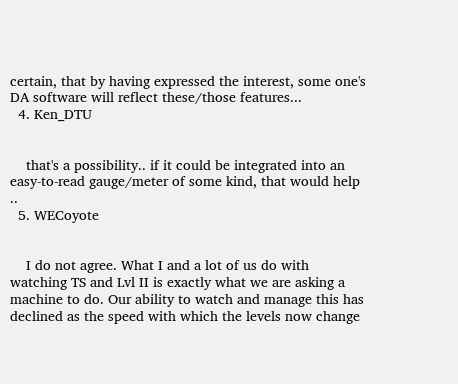certain, that by having expressed the interest, some one's DA software will reflect these/those features...
  4. Ken_DTU


    that's a possibility.. if it could be integrated into an easy-to-read gauge/meter of some kind, that would help ..
  5. WECoyote


    I do not agree. What I and a lot of us do with watching TS and Lvl II is exactly what we are asking a machine to do. Our ability to watch and manage this has declined as the speed with which the levels now change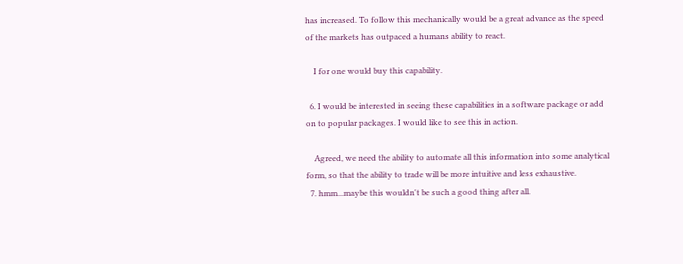has increased. To follow this mechanically would be a great advance as the speed of the markets has outpaced a humans ability to react.

    I for one would buy this capability.

  6. I would be interested in seeing these capabilities in a software package or add on to popular packages. I would like to see this in action.

    Agreed, we need the ability to automate all this information into some analytical form, so that the ability to trade will be more intuitive and less exhaustive.
  7. hmm...maybe this wouldn't be such a good thing after all.